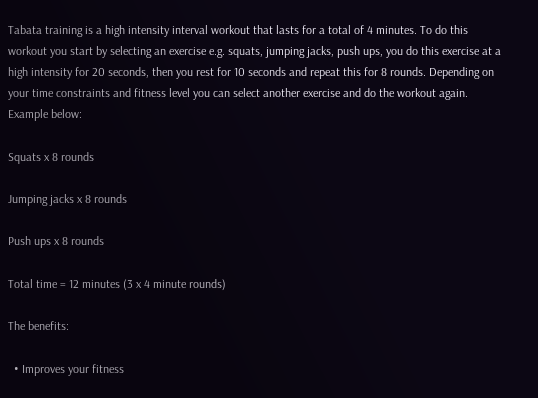Tabata training is a high intensity interval workout that lasts for a total of 4 minutes. To do this workout you start by selecting an exercise e.g. squats, jumping jacks, push ups, you do this exercise at a high intensity for 20 seconds, then you rest for 10 seconds and repeat this for 8 rounds. Depending on your time constraints and fitness level you can select another exercise and do the workout again. Example below:

Squats x 8 rounds

Jumping jacks x 8 rounds

Push ups x 8 rounds

Total time = 12 minutes (3 x 4 minute rounds)

The benefits:

  • Improves your fitness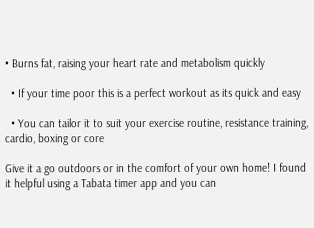• Burns fat, raising your heart rate and metabolism quickly

  • If your time poor this is a perfect workout as its quick and easy

  • You can tailor it to suit your exercise routine, resistance training, cardio, boxing or core

Give it a go outdoors or in the comfort of your own home! I found it helpful using a Tabata timer app and you can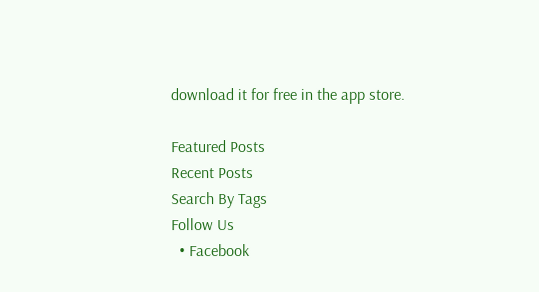download it for free in the app store.

Featured Posts
Recent Posts
Search By Tags
Follow Us
  • Facebook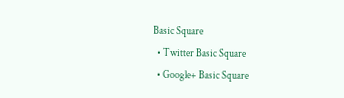Basic Square
  • Twitter Basic Square
  • Google+ Basic Square